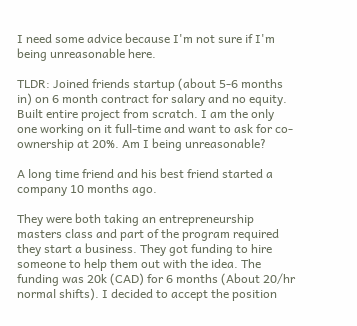I need some advice because I'm not sure if I'm being unreasonable here.

TLDR: Joined friends startup (about 5-6 months in) on 6 month contract for salary and no equity. Built entire project from scratch. I am the only one working on it full-time and want to ask for co-ownership at 20%. Am I being unreasonable?

A long time friend and his best friend started a company 10 months ago.

They were both taking an entrepreneurship masters class and part of the program required they start a business. They got funding to hire someone to help them out with the idea. The funding was 20k (CAD) for 6 months (About 20/hr normal shifts). I decided to accept the position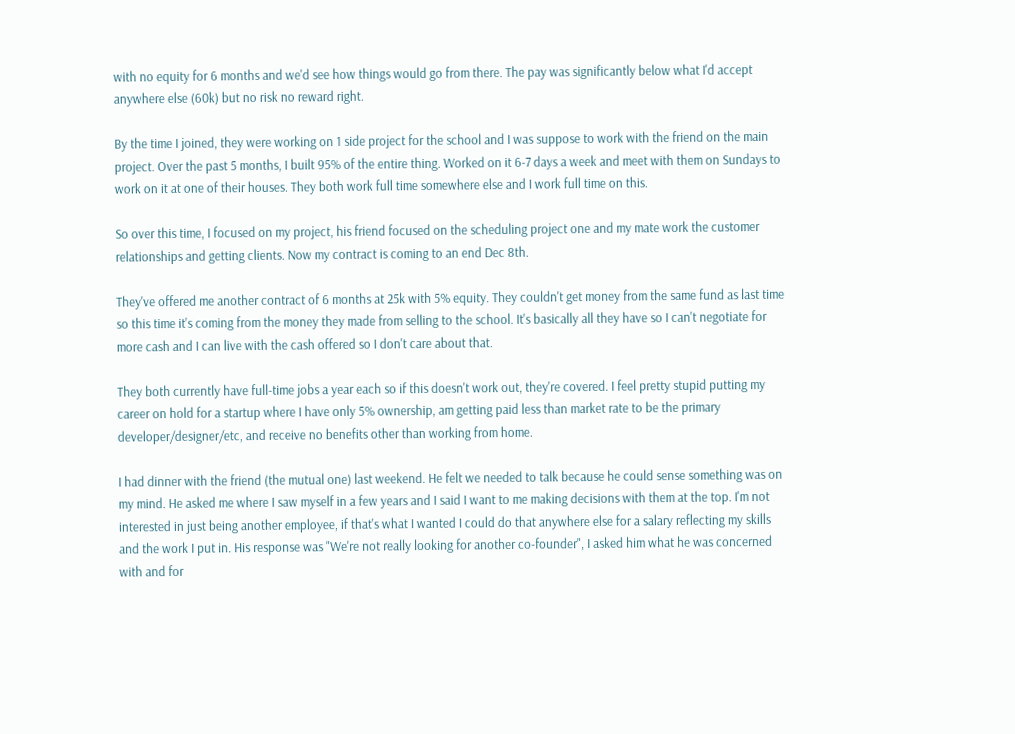with no equity for 6 months and we'd see how things would go from there. The pay was significantly below what I'd accept anywhere else (60k) but no risk no reward right.

By the time I joined, they were working on 1 side project for the school and I was suppose to work with the friend on the main project. Over the past 5 months, I built 95% of the entire thing. Worked on it 6-7 days a week and meet with them on Sundays to work on it at one of their houses. They both work full time somewhere else and I work full time on this.

So over this time, I focused on my project, his friend focused on the scheduling project one and my mate work the customer relationships and getting clients. Now my contract is coming to an end Dec 8th.

They've offered me another contract of 6 months at 25k with 5% equity. They couldn't get money from the same fund as last time so this time it's coming from the money they made from selling to the school. It's basically all they have so I can't negotiate for more cash and I can live with the cash offered so I don't care about that.

They both currently have full-time jobs a year each so if this doesn't work out, they're covered. I feel pretty stupid putting my career on hold for a startup where I have only 5% ownership, am getting paid less than market rate to be the primary developer/designer/etc, and receive no benefits other than working from home.

I had dinner with the friend (the mutual one) last weekend. He felt we needed to talk because he could sense something was on my mind. He asked me where I saw myself in a few years and I said I want to me making decisions with them at the top. I'm not interested in just being another employee, if that's what I wanted I could do that anywhere else for a salary reflecting my skills and the work I put in. His response was "We're not really looking for another co-founder", I asked him what he was concerned with and for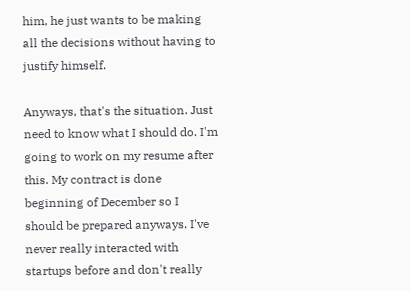him, he just wants to be making all the decisions without having to justify himself.

Anyways, that's the situation. Just need to know what I should do. I'm going to work on my resume after this. My contract is done beginning of December so I should be prepared anyways. I've never really interacted with startups before and don't really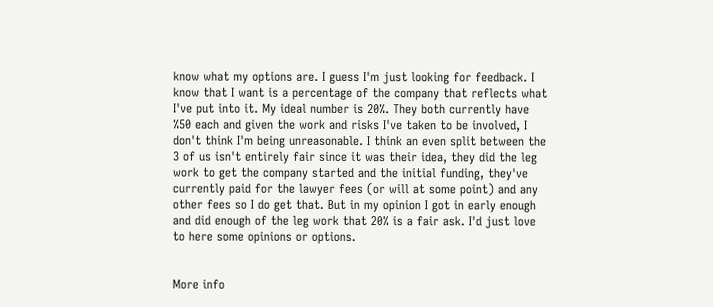know what my options are. I guess I'm just looking for feedback. I know that I want is a percentage of the company that reflects what I've put into it. My ideal number is 20%. They both currently have %50 each and given the work and risks I've taken to be involved, I don't think I'm being unreasonable. I think an even split between the 3 of us isn't entirely fair since it was their idea, they did the leg work to get the company started and the initial funding, they've currently paid for the lawyer fees (or will at some point) and any other fees so I do get that. But in my opinion I got in early enough and did enough of the leg work that 20% is a fair ask. I'd just love to here some opinions or options.


More info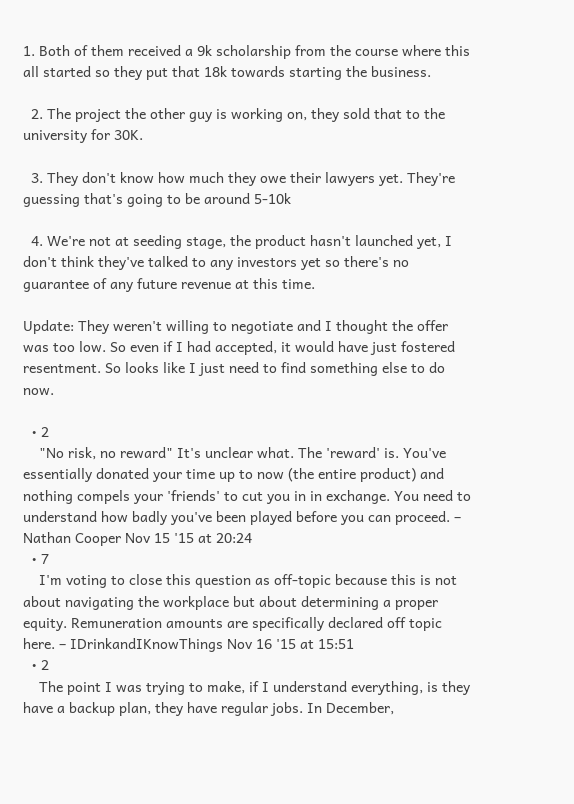1. Both of them received a 9k scholarship from the course where this all started so they put that 18k towards starting the business.

  2. The project the other guy is working on, they sold that to the university for 30K.

  3. They don't know how much they owe their lawyers yet. They're guessing that's going to be around 5-10k

  4. We're not at seeding stage, the product hasn't launched yet, I don't think they've talked to any investors yet so there's no guarantee of any future revenue at this time.

Update: They weren't willing to negotiate and I thought the offer was too low. So even if I had accepted, it would have just fostered resentment. So looks like I just need to find something else to do now.

  • 2
    "No risk, no reward" It's unclear what. The 'reward' is. You've essentially donated your time up to now (the entire product) and nothing compels your 'friends' to cut you in in exchange. You need to understand how badly you've been played before you can proceed. – Nathan Cooper Nov 15 '15 at 20:24
  • 7
    I'm voting to close this question as off-topic because this is not about navigating the workplace but about determining a proper equity. Remuneration amounts are specifically declared off topic here. – IDrinkandIKnowThings Nov 16 '15 at 15:51
  • 2
    The point I was trying to make, if I understand everything, is they have a backup plan, they have regular jobs. In December,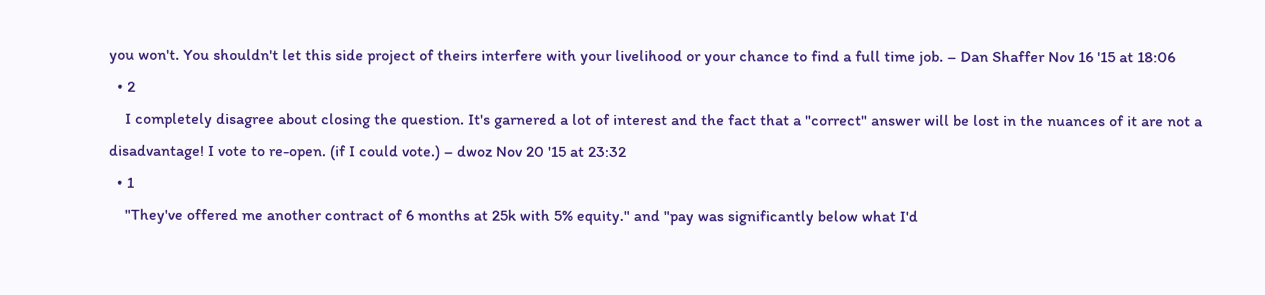you won't. You shouldn't let this side project of theirs interfere with your livelihood or your chance to find a full time job. – Dan Shaffer Nov 16 '15 at 18:06
  • 2
    I completely disagree about closing the question. It's garnered a lot of interest and the fact that a "correct" answer will be lost in the nuances of it are not a disadvantage! I vote to re-open. (if I could vote.) – dwoz Nov 20 '15 at 23:32
  • 1
    "They've offered me another contract of 6 months at 25k with 5% equity." and "pay was significantly below what I'd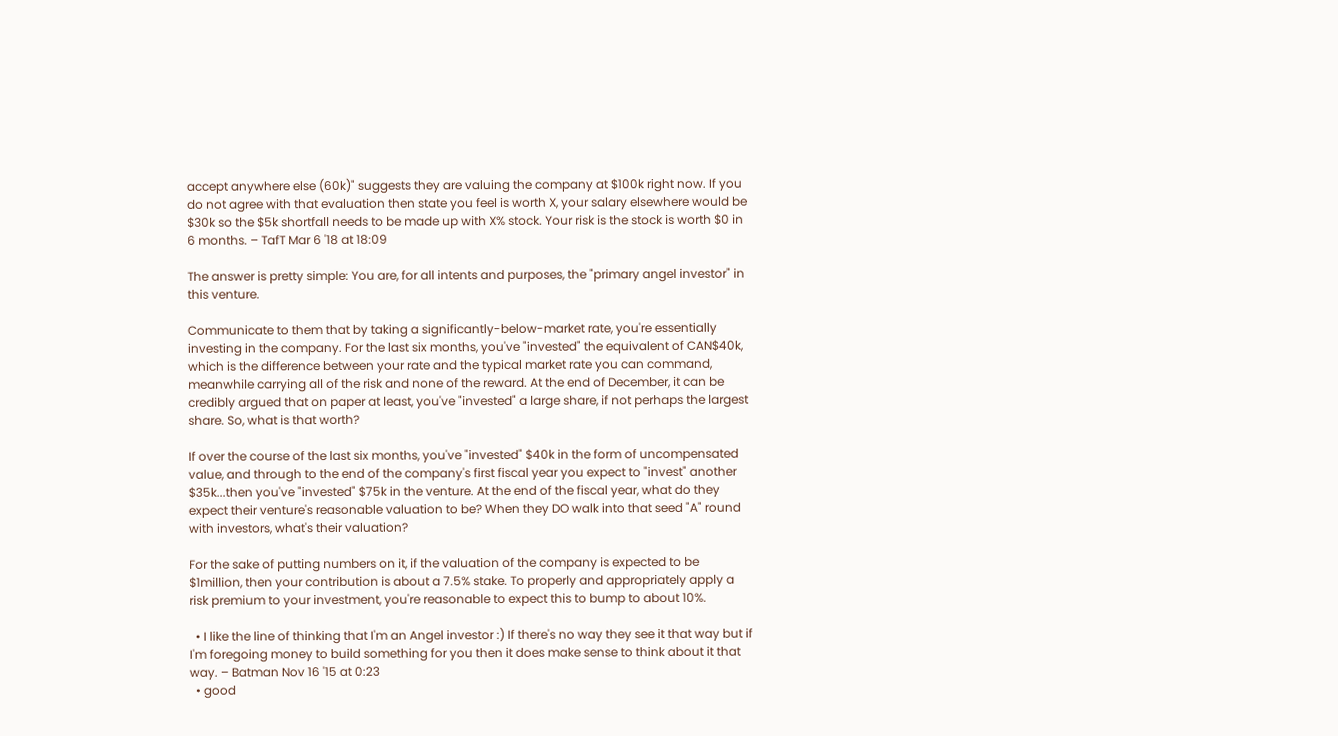accept anywhere else (60k)" suggests they are valuing the company at $100k right now. If you do not agree with that evaluation then state you feel is worth X, your salary elsewhere would be $30k so the $5k shortfall needs to be made up with X% stock. Your risk is the stock is worth $0 in 6 months. – TafT Mar 6 '18 at 18:09

The answer is pretty simple: You are, for all intents and purposes, the "primary angel investor" in this venture.

Communicate to them that by taking a significantly-below-market rate, you're essentially investing in the company. For the last six months, you've "invested" the equivalent of CAN$40k, which is the difference between your rate and the typical market rate you can command, meanwhile carrying all of the risk and none of the reward. At the end of December, it can be credibly argued that on paper at least, you've "invested" a large share, if not perhaps the largest share. So, what is that worth?

If over the course of the last six months, you've "invested" $40k in the form of uncompensated value, and through to the end of the company's first fiscal year you expect to "invest" another $35k...then you've "invested" $75k in the venture. At the end of the fiscal year, what do they expect their venture's reasonable valuation to be? When they DO walk into that seed "A" round with investors, what's their valuation?

For the sake of putting numbers on it, if the valuation of the company is expected to be $1million, then your contribution is about a 7.5% stake. To properly and appropriately apply a risk premium to your investment, you're reasonable to expect this to bump to about 10%.

  • I like the line of thinking that I'm an Angel investor :) If there's no way they see it that way but if I'm foregoing money to build something for you then it does make sense to think about it that way. – Batman Nov 16 '15 at 0:23
  • good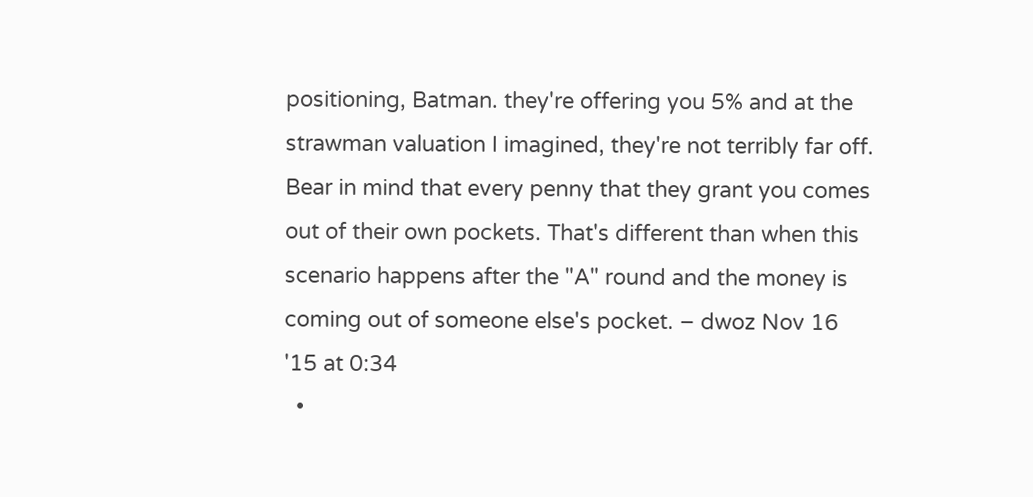positioning, Batman. they're offering you 5% and at the strawman valuation I imagined, they're not terribly far off. Bear in mind that every penny that they grant you comes out of their own pockets. That's different than when this scenario happens after the "A" round and the money is coming out of someone else's pocket. – dwoz Nov 16 '15 at 0:34
  •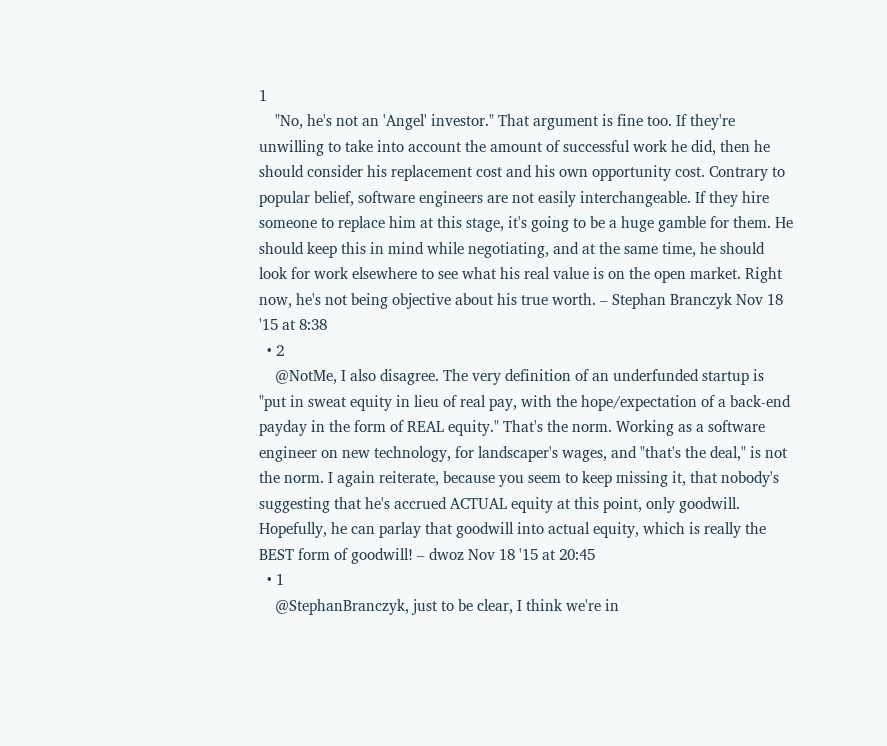1
    "No, he's not an 'Angel' investor." That argument is fine too. If they're unwilling to take into account the amount of successful work he did, then he should consider his replacement cost and his own opportunity cost. Contrary to popular belief, software engineers are not easily interchangeable. If they hire someone to replace him at this stage, it's going to be a huge gamble for them. He should keep this in mind while negotiating, and at the same time, he should look for work elsewhere to see what his real value is on the open market. Right now, he's not being objective about his true worth. – Stephan Branczyk Nov 18 '15 at 8:38
  • 2
    @NotMe, I also disagree. The very definition of an underfunded startup is "put in sweat equity in lieu of real pay, with the hope/expectation of a back-end payday in the form of REAL equity." That's the norm. Working as a software engineer on new technology, for landscaper's wages, and "that's the deal," is not the norm. I again reiterate, because you seem to keep missing it, that nobody's suggesting that he's accrued ACTUAL equity at this point, only goodwill. Hopefully, he can parlay that goodwill into actual equity, which is really the BEST form of goodwill! – dwoz Nov 18 '15 at 20:45
  • 1
    @StephanBranczyk, just to be clear, I think we're in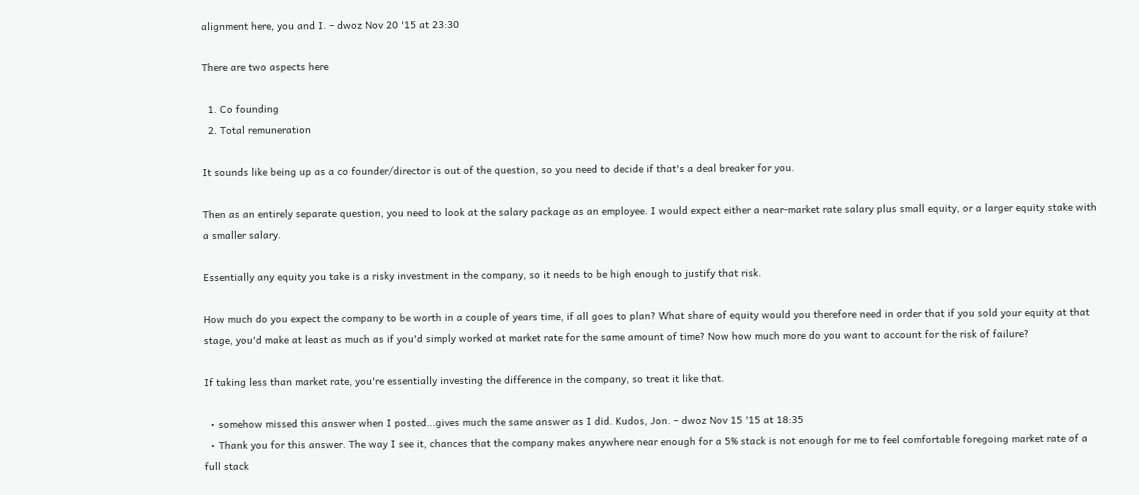alignment here, you and I. – dwoz Nov 20 '15 at 23:30

There are two aspects here

  1. Co founding
  2. Total remuneration

It sounds like being up as a co founder/director is out of the question, so you need to decide if that's a deal breaker for you.

Then as an entirely separate question, you need to look at the salary package as an employee. I would expect either a near-market rate salary plus small equity, or a larger equity stake with a smaller salary.

Essentially any equity you take is a risky investment in the company, so it needs to be high enough to justify that risk.

How much do you expect the company to be worth in a couple of years time, if all goes to plan? What share of equity would you therefore need in order that if you sold your equity at that stage, you'd make at least as much as if you'd simply worked at market rate for the same amount of time? Now how much more do you want to account for the risk of failure?

If taking less than market rate, you're essentially investing the difference in the company, so treat it like that.

  • somehow missed this answer when I posted...gives much the same answer as I did. Kudos, Jon. – dwoz Nov 15 '15 at 18:35
  • Thank you for this answer. The way I see it, chances that the company makes anywhere near enough for a 5% stack is not enough for me to feel comfortable foregoing market rate of a full stack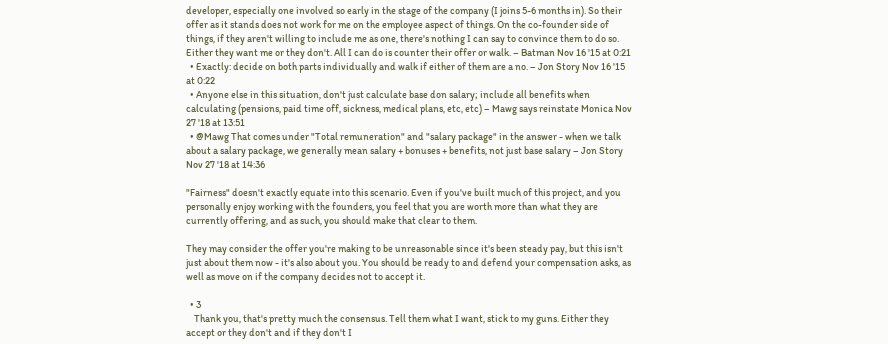developer, especially one involved so early in the stage of the company (I joins 5-6 months in). So their offer as it stands does not work for me on the employee aspect of things. On the co-founder side of things, if they aren't willing to include me as one, there's nothing I can say to convince them to do so. Either they want me or they don't. All I can do is counter their offer or walk. – Batman Nov 16 '15 at 0:21
  • Exactly: decide on both parts individually and walk if either of them are a no. – Jon Story Nov 16 '15 at 0:22
  • Anyone else in this situation, don't just calculate base don salary; include all benefits when calculating (pensions, paid time off, sickness, medical plans, etc, etc) – Mawg says reinstate Monica Nov 27 '18 at 13:51
  • @Mawg That comes under "Total remuneration" and "salary package" in the answer - when we talk about a salary package, we generally mean salary + bonuses + benefits, not just base salary – Jon Story Nov 27 '18 at 14:36

"Fairness" doesn't exactly equate into this scenario. Even if you've built much of this project, and you personally enjoy working with the founders, you feel that you are worth more than what they are currently offering, and as such, you should make that clear to them.

They may consider the offer you're making to be unreasonable since it's been steady pay, but this isn't just about them now - it's also about you. You should be ready to and defend your compensation asks, as well as move on if the company decides not to accept it.

  • 3
    Thank you, that's pretty much the consensus. Tell them what I want, stick to my guns. Either they accept or they don't and if they don't I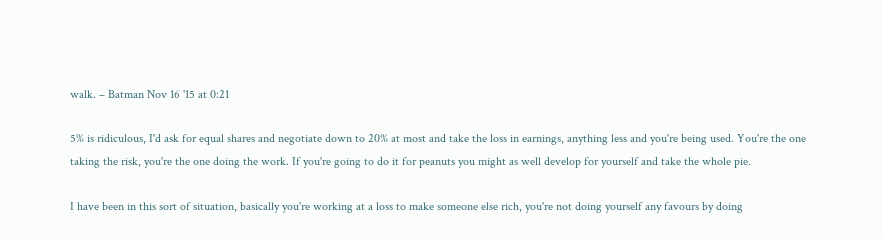walk. – Batman Nov 16 '15 at 0:21

5% is ridiculous, I'd ask for equal shares and negotiate down to 20% at most and take the loss in earnings, anything less and you're being used. You're the one taking the risk, you're the one doing the work. If you're going to do it for peanuts you might as well develop for yourself and take the whole pie.

I have been in this sort of situation, basically you're working at a loss to make someone else rich, you're not doing yourself any favours by doing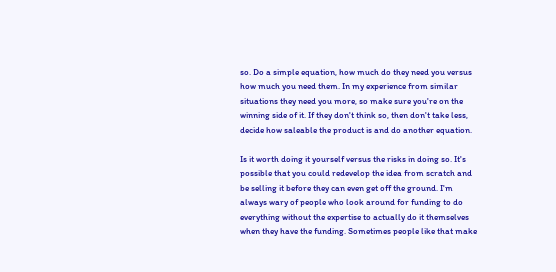so. Do a simple equation, how much do they need you versus how much you need them. In my experience from similar situations they need you more, so make sure you're on the winning side of it. If they don't think so, then don't take less, decide how saleable the product is and do another equation.

Is it worth doing it yourself versus the risks in doing so. It's possible that you could redevelop the idea from scratch and be selling it before they can even get off the ground. I'm always wary of people who look around for funding to do everything without the expertise to actually do it themselves when they have the funding. Sometimes people like that make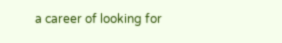a career of looking for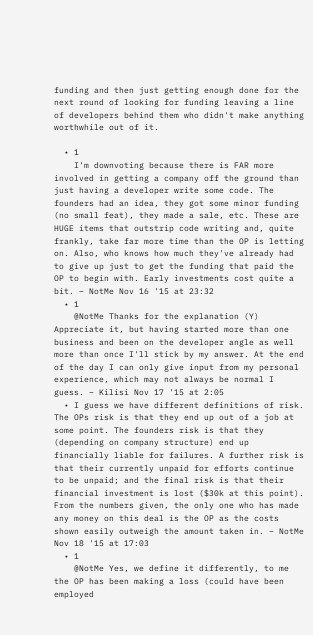funding and then just getting enough done for the next round of looking for funding leaving a line of developers behind them who didn't make anything worthwhile out of it.

  • 1
    I'm downvoting because there is FAR more involved in getting a company off the ground than just having a developer write some code. The founders had an idea, they got some minor funding (no small feat), they made a sale, etc. These are HUGE items that outstrip code writing and, quite frankly, take far more time than the OP is letting on. Also, who knows how much they've already had to give up just to get the funding that paid the OP to begin with. Early investments cost quite a bit. – NotMe Nov 16 '15 at 23:32
  • 1
    @NotMe Thanks for the explanation (Y) Appreciate it, but having started more than one business and been on the developer angle as well more than once I'll stick by my answer. At the end of the day I can only give input from my personal experience, which may not always be normal I guess. – Kilisi Nov 17 '15 at 2:05
  • I guess we have different definitions of risk. The OPs risk is that they end up out of a job at some point. The founders risk is that they (depending on company structure) end up financially liable for failures. A further risk is that their currently unpaid for efforts continue to be unpaid; and the final risk is that their financial investment is lost ($30k at this point). From the numbers given, the only one who has made any money on this deal is the OP as the costs shown easily outweigh the amount taken in. – NotMe Nov 18 '15 at 17:03
  • 1
    @NotMe Yes, we define it differently, to me the OP has been making a loss (could have been employed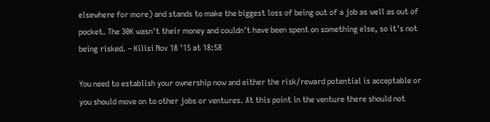elsewhere for more) and stands to make the biggest loss of being out of a job as well as out of pocket. The 30K wasn't their money and couldn't have been spent on something else, so it's not being risked. – Kilisi Nov 18 '15 at 18:58

You need to establish your ownership now and either the risk/reward potential is acceptable or you should move on to other jobs or ventures. At this point in the venture there should not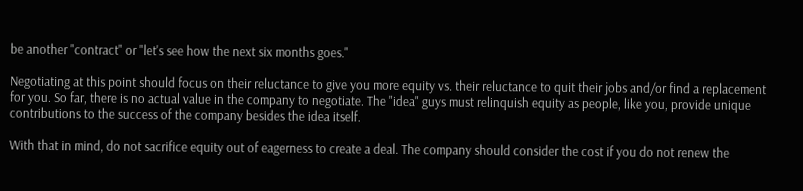be another "contract" or "let's see how the next six months goes."

Negotiating at this point should focus on their reluctance to give you more equity vs. their reluctance to quit their jobs and/or find a replacement for you. So far, there is no actual value in the company to negotiate. The "idea" guys must relinquish equity as people, like you, provide unique contributions to the success of the company besides the idea itself.

With that in mind, do not sacrifice equity out of eagerness to create a deal. The company should consider the cost if you do not renew the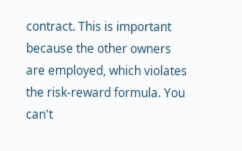contract. This is important because the other owners are employed, which violates the risk-reward formula. You can't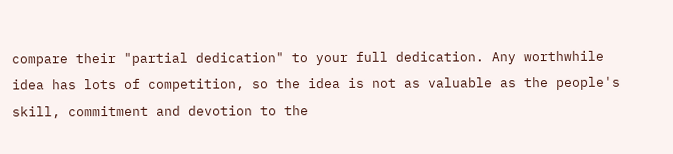compare their "partial dedication" to your full dedication. Any worthwhile idea has lots of competition, so the idea is not as valuable as the people's skill, commitment and devotion to the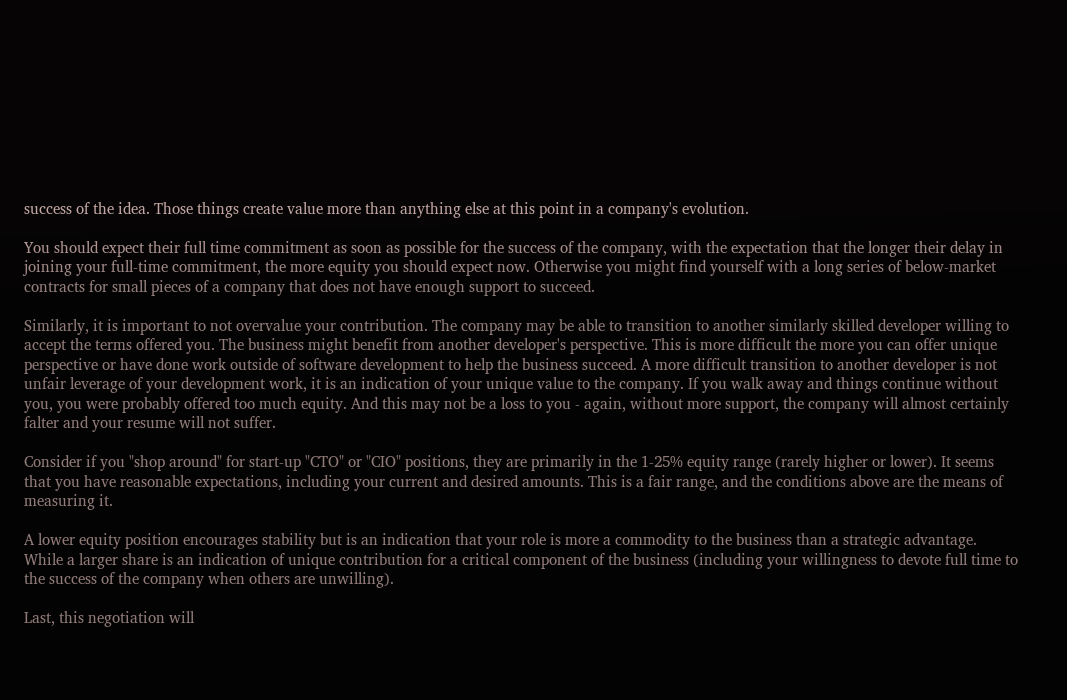success of the idea. Those things create value more than anything else at this point in a company's evolution.

You should expect their full time commitment as soon as possible for the success of the company, with the expectation that the longer their delay in joining your full-time commitment, the more equity you should expect now. Otherwise you might find yourself with a long series of below-market contracts for small pieces of a company that does not have enough support to succeed.

Similarly, it is important to not overvalue your contribution. The company may be able to transition to another similarly skilled developer willing to accept the terms offered you. The business might benefit from another developer's perspective. This is more difficult the more you can offer unique perspective or have done work outside of software development to help the business succeed. A more difficult transition to another developer is not unfair leverage of your development work, it is an indication of your unique value to the company. If you walk away and things continue without you, you were probably offered too much equity. And this may not be a loss to you - again, without more support, the company will almost certainly falter and your resume will not suffer.

Consider if you "shop around" for start-up "CTO" or "CIO" positions, they are primarily in the 1-25% equity range (rarely higher or lower). It seems that you have reasonable expectations, including your current and desired amounts. This is a fair range, and the conditions above are the means of measuring it.

A lower equity position encourages stability but is an indication that your role is more a commodity to the business than a strategic advantage. While a larger share is an indication of unique contribution for a critical component of the business (including your willingness to devote full time to the success of the company when others are unwilling).

Last, this negotiation will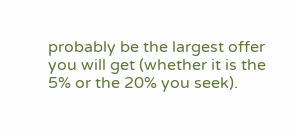probably be the largest offer you will get (whether it is the 5% or the 20% you seek).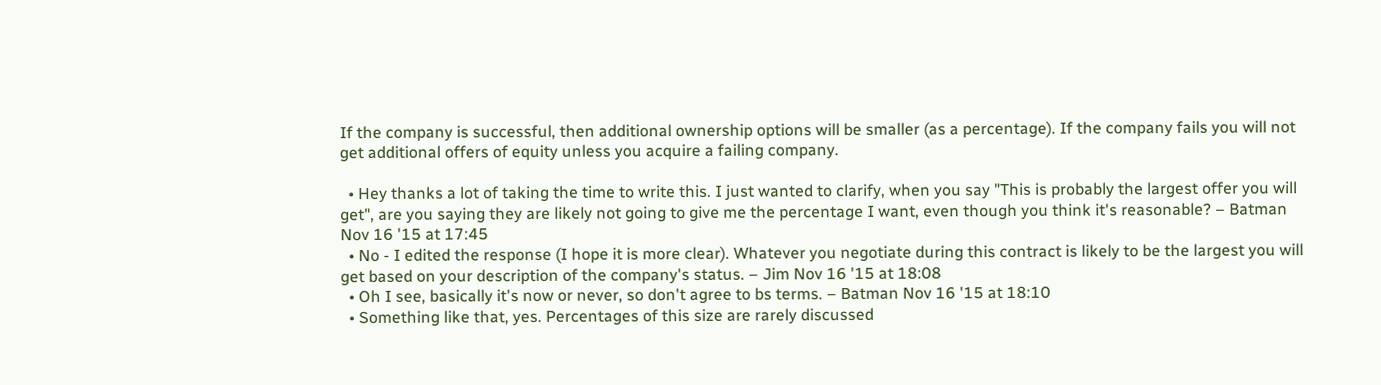If the company is successful, then additional ownership options will be smaller (as a percentage). If the company fails you will not get additional offers of equity unless you acquire a failing company.

  • Hey thanks a lot of taking the time to write this. I just wanted to clarify, when you say "This is probably the largest offer you will get", are you saying they are likely not going to give me the percentage I want, even though you think it's reasonable? – Batman Nov 16 '15 at 17:45
  • No - I edited the response (I hope it is more clear). Whatever you negotiate during this contract is likely to be the largest you will get based on your description of the company's status. – Jim Nov 16 '15 at 18:08
  • Oh I see, basically it's now or never, so don't agree to bs terms. – Batman Nov 16 '15 at 18:10
  • Something like that, yes. Percentages of this size are rarely discussed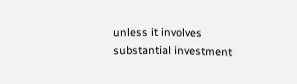unless it involves substantial investment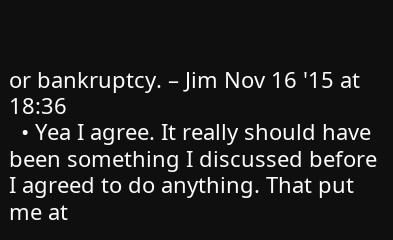or bankruptcy. – Jim Nov 16 '15 at 18:36
  • Yea I agree. It really should have been something I discussed before I agreed to do anything. That put me at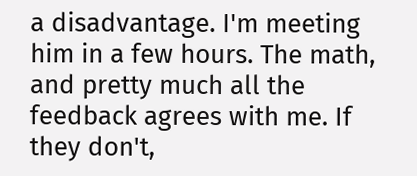a disadvantage. I'm meeting him in a few hours. The math, and pretty much all the feedback agrees with me. If they don't,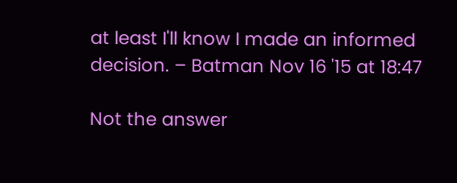at least I'll know I made an informed decision. – Batman Nov 16 '15 at 18:47

Not the answer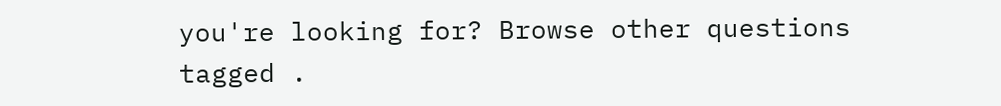you're looking for? Browse other questions tagged .